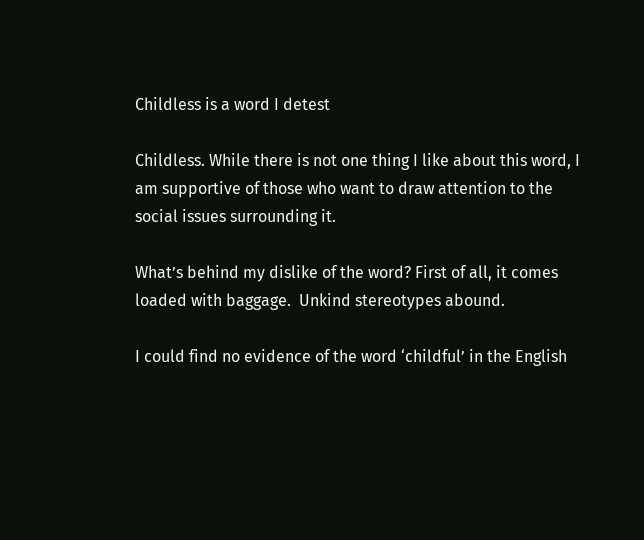Childless is a word I detest

Childless. While there is not one thing I like about this word, I am supportive of those who want to draw attention to the social issues surrounding it.

What’s behind my dislike of the word? First of all, it comes loaded with baggage.  Unkind stereotypes abound.

I could find no evidence of the word ‘childful’ in the English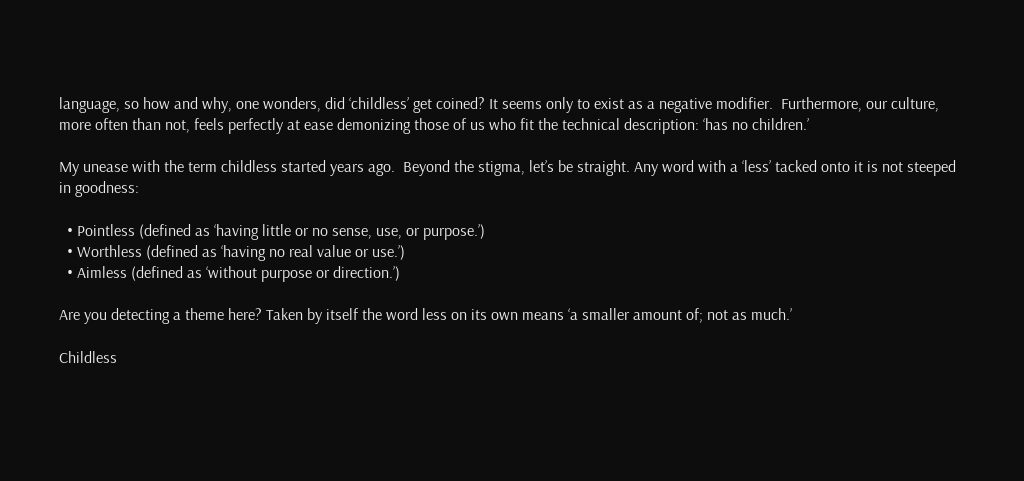language, so how and why, one wonders, did ‘childless’ get coined? It seems only to exist as a negative modifier.  Furthermore, our culture, more often than not, feels perfectly at ease demonizing those of us who fit the technical description: ‘has no children.’

My unease with the term childless started years ago.  Beyond the stigma, let’s be straight. Any word with a ‘less’ tacked onto it is not steeped in goodness:

  • Pointless (defined as ‘having little or no sense, use, or purpose.’)
  • Worthless (defined as ‘having no real value or use.’)
  • Aimless (defined as ‘without purpose or direction.’)

Are you detecting a theme here? Taken by itself the word less on its own means ‘a smaller amount of; not as much.’

Childless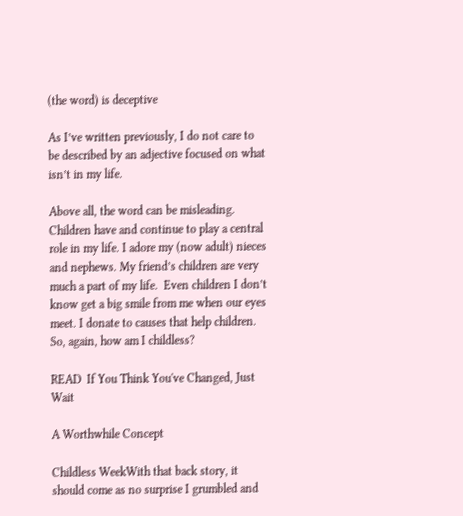(the word) is deceptive

As I’ve written previously, I do not care to be described by an adjective focused on what isn’t in my life.

Above all, the word can be misleading. Children have and continue to play a central role in my life. I adore my (now adult) nieces and nephews. My friend’s children are very much a part of my life.  Even children I don’t know get a big smile from me when our eyes meet. I donate to causes that help children. So, again, how am I childless?

READ  If You Think You've Changed, Just Wait

A Worthwhile Concept

Childless WeekWith that back story, it should come as no surprise I grumbled and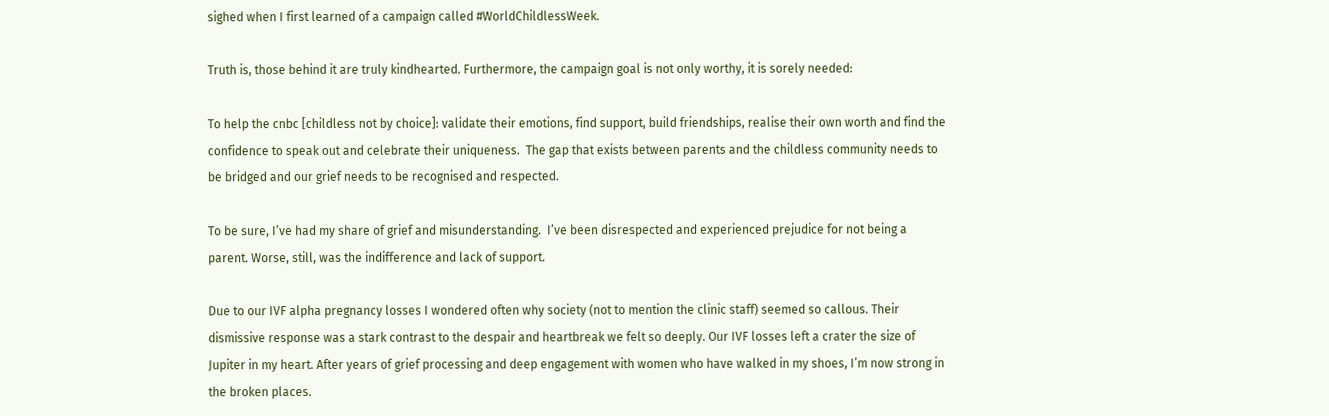sighed when I first learned of a campaign called #WorldChildlessWeek.

Truth is, those behind it are truly kindhearted. Furthermore, the campaign goal is not only worthy, it is sorely needed:

To help the cnbc [childless not by choice]: validate their emotions, find support, build friendships, realise their own worth and find the confidence to speak out and celebrate their uniqueness.  The gap that exists between parents and the childless community needs to be bridged and our grief needs to be recognised and respected.

To be sure, I’ve had my share of grief and misunderstanding.  I’ve been disrespected and experienced prejudice for not being a parent. Worse, still, was the indifference and lack of support.

Due to our IVF alpha pregnancy losses I wondered often why society (not to mention the clinic staff) seemed so callous. Their dismissive response was a stark contrast to the despair and heartbreak we felt so deeply. Our IVF losses left a crater the size of Jupiter in my heart. After years of grief processing and deep engagement with women who have walked in my shoes, I’m now strong in the broken places.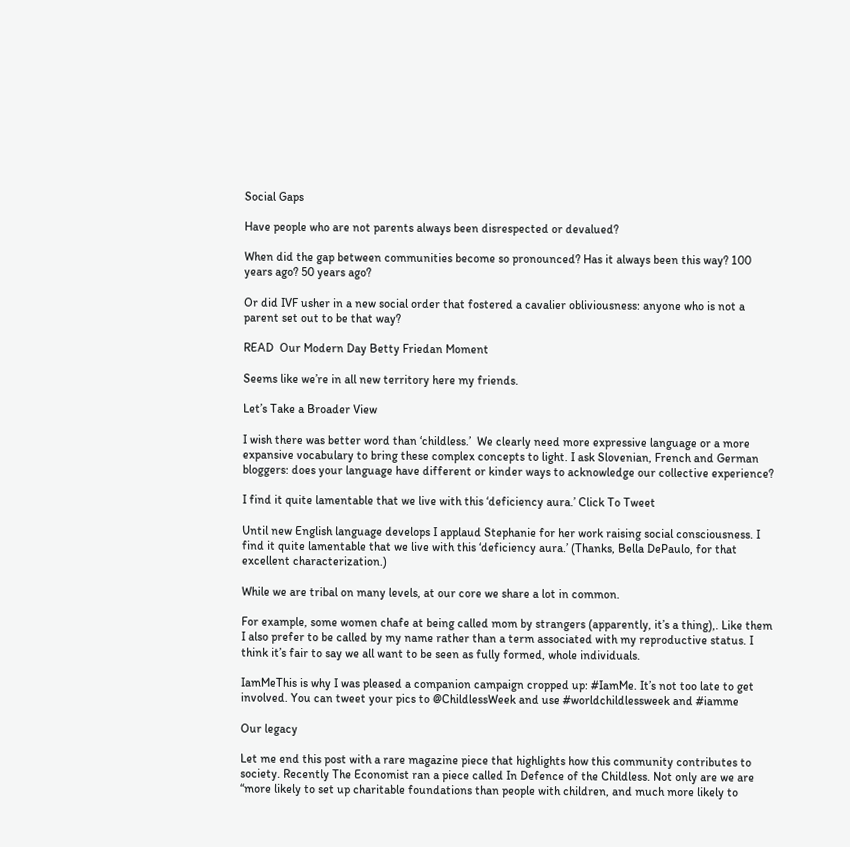Social Gaps

Have people who are not parents always been disrespected or devalued?

When did the gap between communities become so pronounced? Has it always been this way? 100 years ago? 50 years ago?

Or did IVF usher in a new social order that fostered a cavalier obliviousness: anyone who is not a parent set out to be that way?

READ  Our Modern Day Betty Friedan Moment

Seems like we’re in all new territory here my friends.

Let’s Take a Broader View

I wish there was better word than ‘childless.’  We clearly need more expressive language or a more expansive vocabulary to bring these complex concepts to light. I ask Slovenian, French and German bloggers: does your language have different or kinder ways to acknowledge our collective experience?

I find it quite lamentable that we live with this ‘deficiency aura.’ Click To Tweet

Until new English language develops I applaud Stephanie for her work raising social consciousness. I find it quite lamentable that we live with this ‘deficiency aura.’ (Thanks, Bella DePaulo, for that excellent characterization.)

While we are tribal on many levels, at our core we share a lot in common.

For example, some women chafe at being called mom by strangers (apparently, it’s a thing),. Like them I also prefer to be called by my name rather than a term associated with my reproductive status. I think it’s fair to say we all want to be seen as fully formed, whole individuals.

IamMeThis is why I was pleased a companion campaign cropped up: #IamMe. It’s not too late to get involved. You can tweet your pics to @ChildlessWeek and use #worldchildlessweek and #iamme

Our legacy

Let me end this post with a rare magazine piece that highlights how this community contributes to society. Recently The Economist ran a piece called In Defence of the Childless. Not only are we are “more likely to set up charitable foundations than people with children, and much more likely to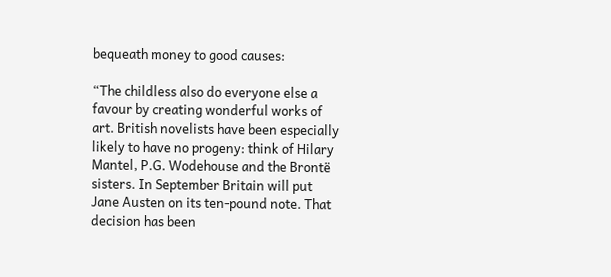bequeath money to good causes:

“The childless also do everyone else a favour by creating wonderful works of art. British novelists have been especially likely to have no progeny: think of Hilary Mantel, P.G. Wodehouse and the Brontë sisters. In September Britain will put Jane Austen on its ten-pound note. That decision has been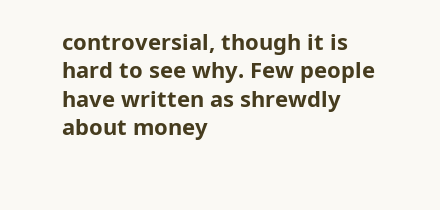controversial, though it is hard to see why. Few people have written as shrewdly about money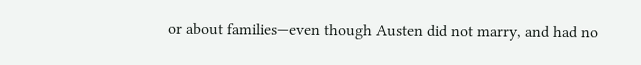or about families—even though Austen did not marry, and had no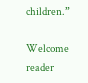children.”

Welcome reader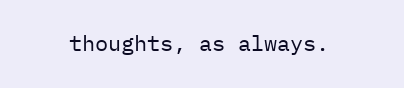thoughts, as always.